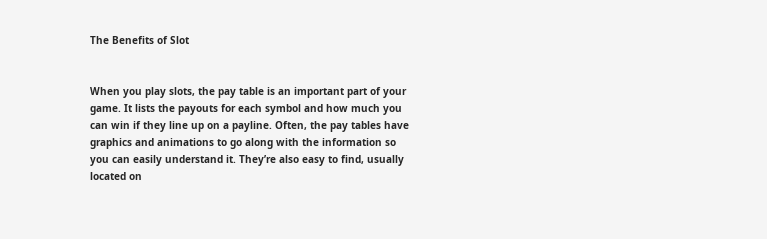The Benefits of Slot


When you play slots, the pay table is an important part of your game. It lists the payouts for each symbol and how much you can win if they line up on a payline. Often, the pay tables have graphics and animations to go along with the information so you can easily understand it. They’re also easy to find, usually located on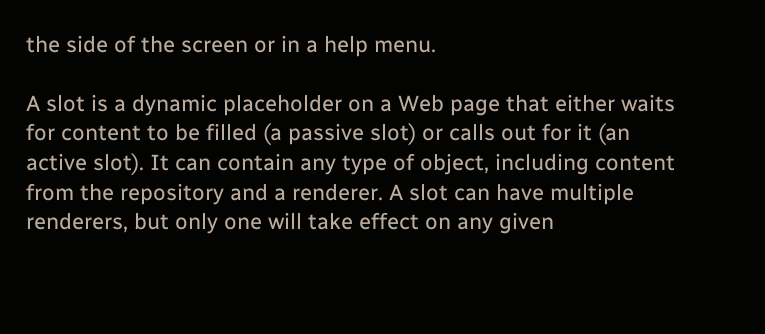the side of the screen or in a help menu.

A slot is a dynamic placeholder on a Web page that either waits for content to be filled (a passive slot) or calls out for it (an active slot). It can contain any type of object, including content from the repository and a renderer. A slot can have multiple renderers, but only one will take effect on any given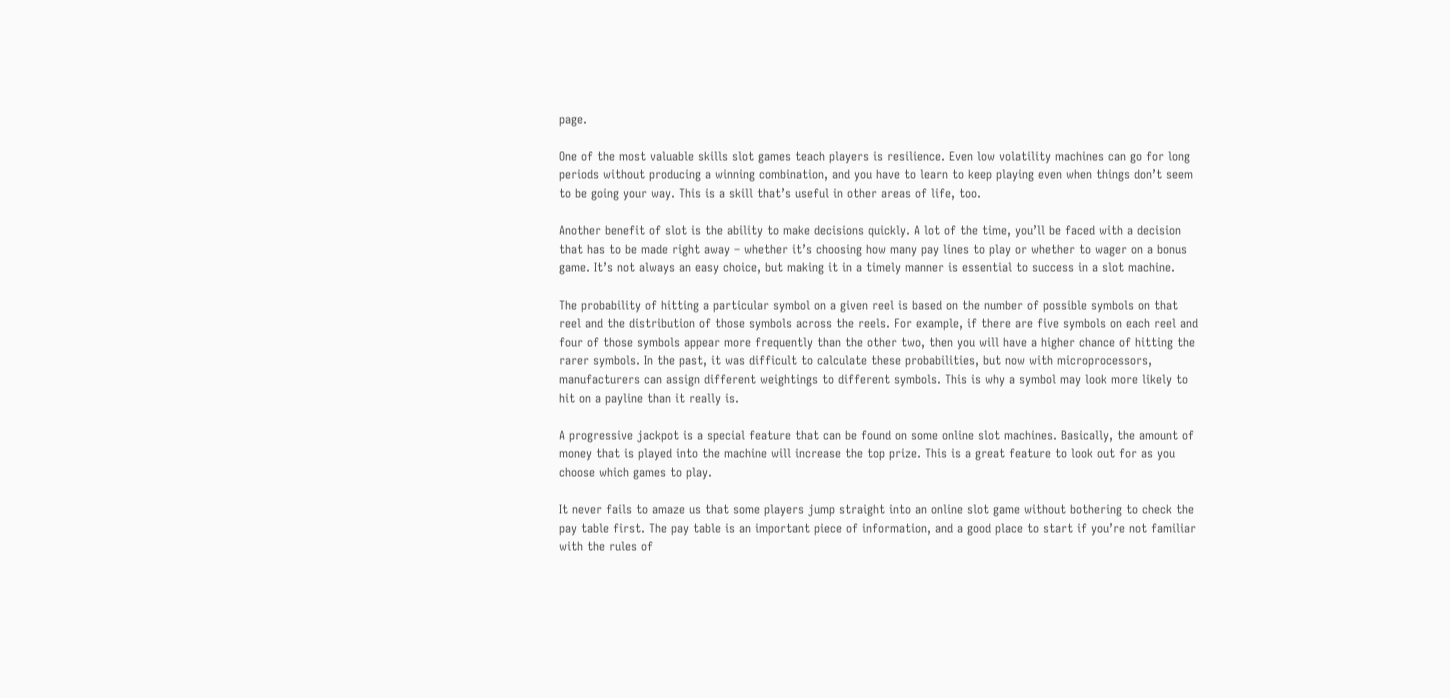page.

One of the most valuable skills slot games teach players is resilience. Even low volatility machines can go for long periods without producing a winning combination, and you have to learn to keep playing even when things don’t seem to be going your way. This is a skill that’s useful in other areas of life, too.

Another benefit of slot is the ability to make decisions quickly. A lot of the time, you’ll be faced with a decision that has to be made right away – whether it’s choosing how many pay lines to play or whether to wager on a bonus game. It’s not always an easy choice, but making it in a timely manner is essential to success in a slot machine.

The probability of hitting a particular symbol on a given reel is based on the number of possible symbols on that reel and the distribution of those symbols across the reels. For example, if there are five symbols on each reel and four of those symbols appear more frequently than the other two, then you will have a higher chance of hitting the rarer symbols. In the past, it was difficult to calculate these probabilities, but now with microprocessors, manufacturers can assign different weightings to different symbols. This is why a symbol may look more likely to hit on a payline than it really is.

A progressive jackpot is a special feature that can be found on some online slot machines. Basically, the amount of money that is played into the machine will increase the top prize. This is a great feature to look out for as you choose which games to play.

It never fails to amaze us that some players jump straight into an online slot game without bothering to check the pay table first. The pay table is an important piece of information, and a good place to start if you’re not familiar with the rules of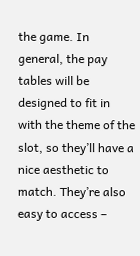the game. In general, the pay tables will be designed to fit in with the theme of the slot, so they’ll have a nice aesthetic to match. They’re also easy to access –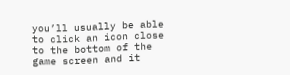you’ll usually be able to click an icon close to the bottom of the game screen and it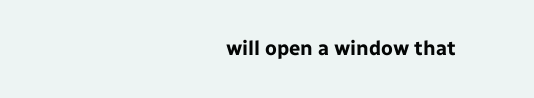will open a window that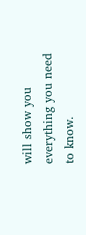will show you everything you need to know.